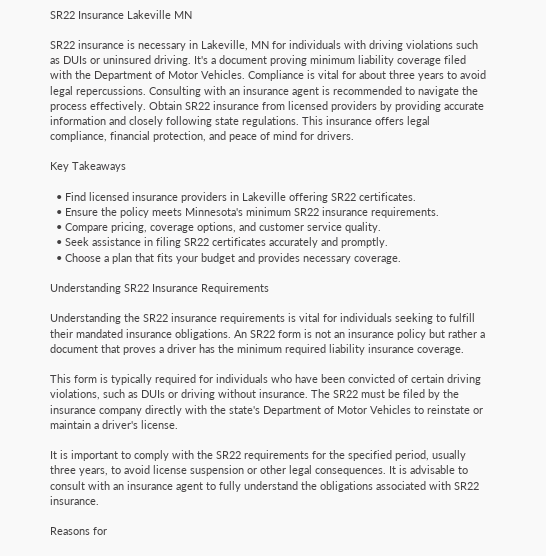SR22 Insurance Lakeville MN

SR22 insurance is necessary in Lakeville, MN for individuals with driving violations such as DUIs or uninsured driving. It's a document proving minimum liability coverage filed with the Department of Motor Vehicles. Compliance is vital for about three years to avoid legal repercussions. Consulting with an insurance agent is recommended to navigate the process effectively. Obtain SR22 insurance from licensed providers by providing accurate information and closely following state regulations. This insurance offers legal compliance, financial protection, and peace of mind for drivers.

Key Takeaways

  • Find licensed insurance providers in Lakeville offering SR22 certificates.
  • Ensure the policy meets Minnesota's minimum SR22 insurance requirements.
  • Compare pricing, coverage options, and customer service quality.
  • Seek assistance in filing SR22 certificates accurately and promptly.
  • Choose a plan that fits your budget and provides necessary coverage.

Understanding SR22 Insurance Requirements

Understanding the SR22 insurance requirements is vital for individuals seeking to fulfill their mandated insurance obligations. An SR22 form is not an insurance policy but rather a document that proves a driver has the minimum required liability insurance coverage.

This form is typically required for individuals who have been convicted of certain driving violations, such as DUIs or driving without insurance. The SR22 must be filed by the insurance company directly with the state's Department of Motor Vehicles to reinstate or maintain a driver's license.

It is important to comply with the SR22 requirements for the specified period, usually three years, to avoid license suspension or other legal consequences. It is advisable to consult with an insurance agent to fully understand the obligations associated with SR22 insurance.

Reasons for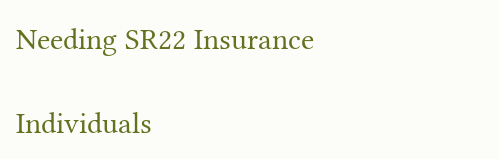Needing SR22 Insurance

Individuals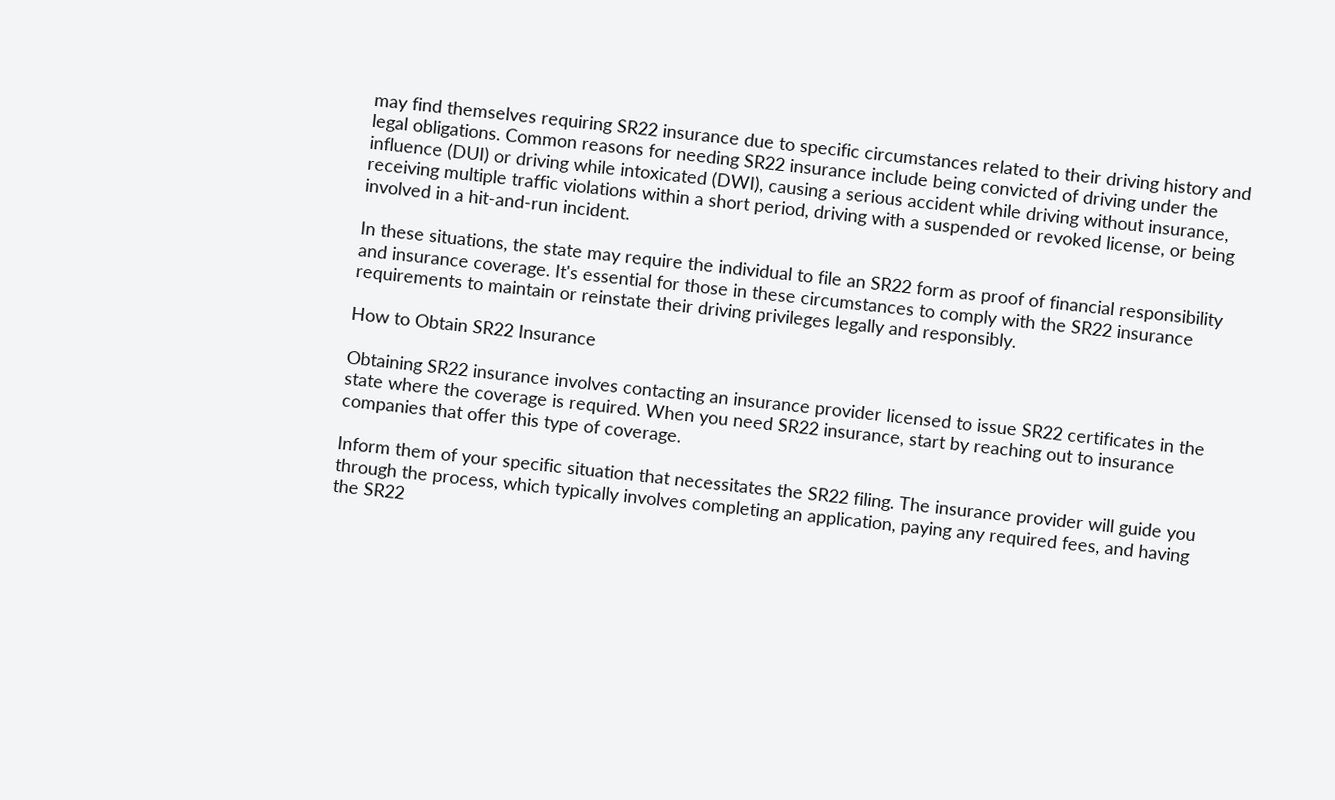may find themselves requiring SR22 insurance due to specific circumstances related to their driving history and legal obligations. Common reasons for needing SR22 insurance include being convicted of driving under the influence (DUI) or driving while intoxicated (DWI), causing a serious accident while driving without insurance, receiving multiple traffic violations within a short period, driving with a suspended or revoked license, or being involved in a hit-and-run incident.

In these situations, the state may require the individual to file an SR22 form as proof of financial responsibility and insurance coverage. It's essential for those in these circumstances to comply with the SR22 insurance requirements to maintain or reinstate their driving privileges legally and responsibly.

How to Obtain SR22 Insurance

Obtaining SR22 insurance involves contacting an insurance provider licensed to issue SR22 certificates in the state where the coverage is required. When you need SR22 insurance, start by reaching out to insurance companies that offer this type of coverage.

Inform them of your specific situation that necessitates the SR22 filing. The insurance provider will guide you through the process, which typically involves completing an application, paying any required fees, and having the SR22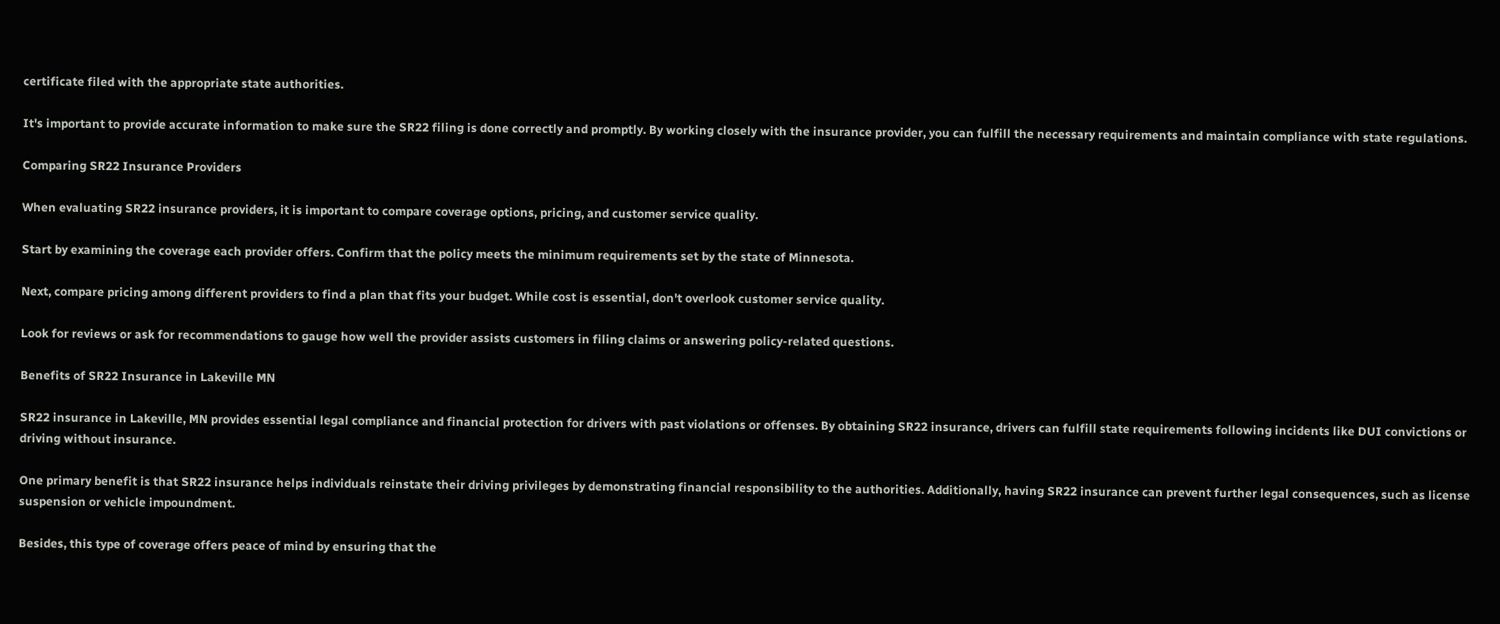certificate filed with the appropriate state authorities.

It's important to provide accurate information to make sure the SR22 filing is done correctly and promptly. By working closely with the insurance provider, you can fulfill the necessary requirements and maintain compliance with state regulations.

Comparing SR22 Insurance Providers

When evaluating SR22 insurance providers, it is important to compare coverage options, pricing, and customer service quality.

Start by examining the coverage each provider offers. Confirm that the policy meets the minimum requirements set by the state of Minnesota.

Next, compare pricing among different providers to find a plan that fits your budget. While cost is essential, don't overlook customer service quality.

Look for reviews or ask for recommendations to gauge how well the provider assists customers in filing claims or answering policy-related questions.

Benefits of SR22 Insurance in Lakeville MN

SR22 insurance in Lakeville, MN provides essential legal compliance and financial protection for drivers with past violations or offenses. By obtaining SR22 insurance, drivers can fulfill state requirements following incidents like DUI convictions or driving without insurance.

One primary benefit is that SR22 insurance helps individuals reinstate their driving privileges by demonstrating financial responsibility to the authorities. Additionally, having SR22 insurance can prevent further legal consequences, such as license suspension or vehicle impoundment.

Besides, this type of coverage offers peace of mind by ensuring that the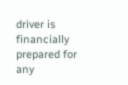driver is financially prepared for any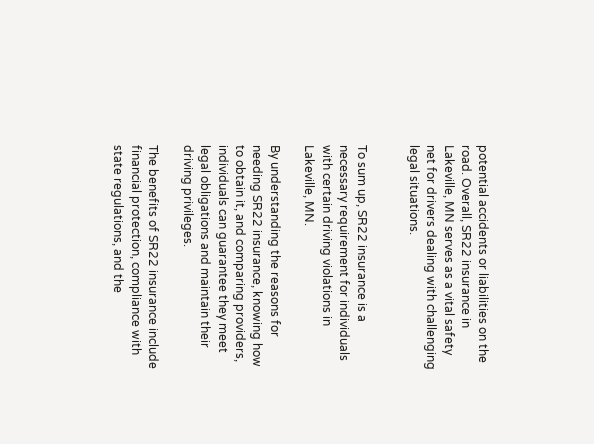potential accidents or liabilities on the road. Overall, SR22 insurance in Lakeville, MN serves as a vital safety net for drivers dealing with challenging legal situations.


To sum up, SR22 insurance is a necessary requirement for individuals with certain driving violations in Lakeville, MN.

By understanding the reasons for needing SR22 insurance, knowing how to obtain it, and comparing providers, individuals can guarantee they meet legal obligations and maintain their driving privileges.

The benefits of SR22 insurance include financial protection, compliance with state regulations, and the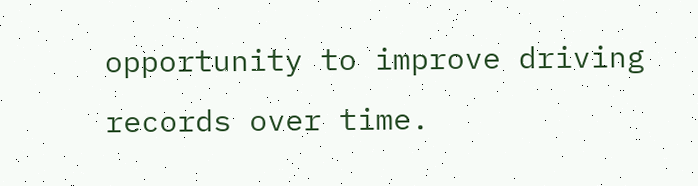opportunity to improve driving records over time.